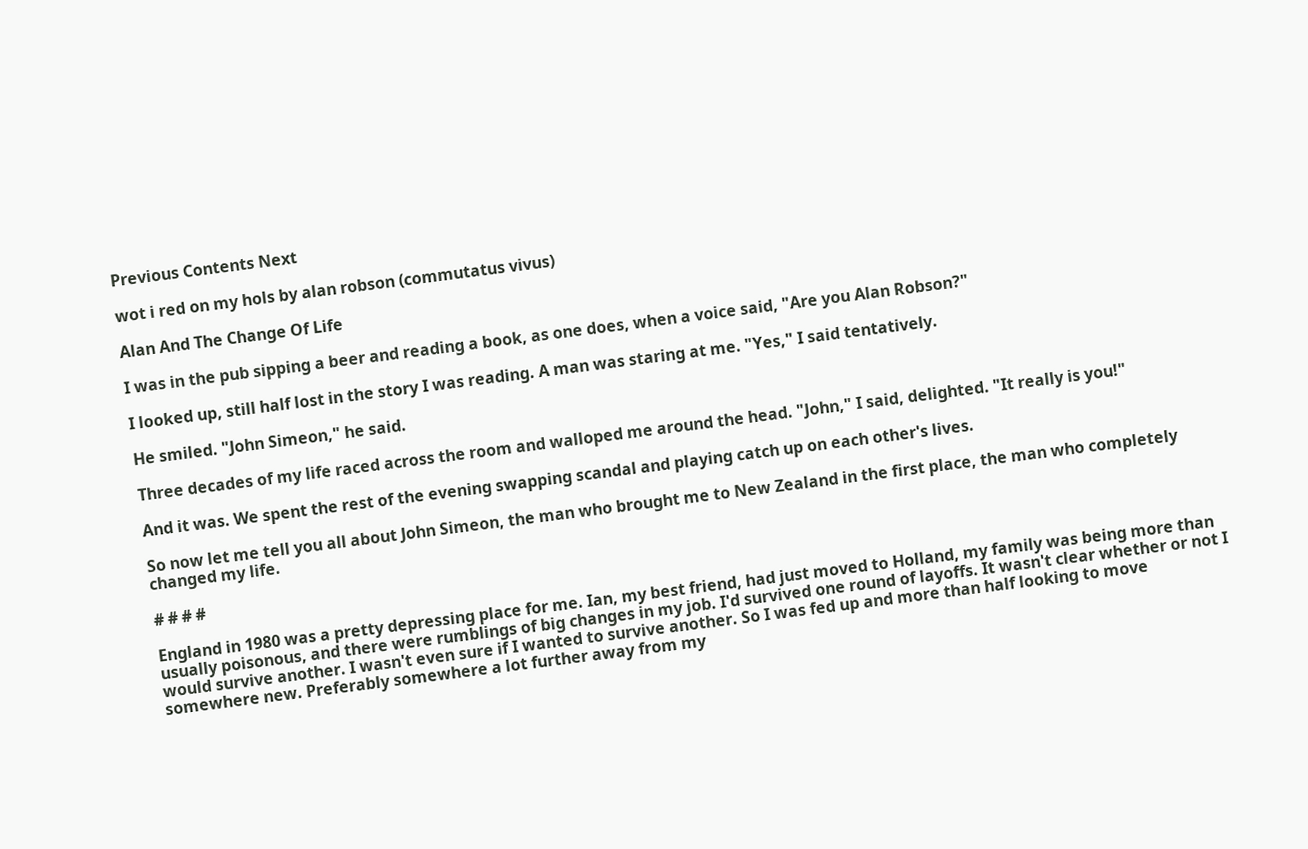Previous Contents Next

wot i red on my hols by alan robson (commutatus vivus)

Alan And The Change Of Life

I was in the pub sipping a beer and reading a book, as one does, when a voice said, "Are you Alan Robson?"

I looked up, still half lost in the story I was reading. A man was staring at me. "Yes," I said tentatively.

He smiled. "John Simeon," he said.

Three decades of my life raced across the room and walloped me around the head. "John," I said, delighted. "It really is you!"

And it was. We spent the rest of the evening swapping scandal and playing catch up on each other's lives.

So now let me tell you all about John Simeon, the man who brought me to New Zealand in the first place, the man who completely changed my life.

# # # #

England in 1980 was a pretty depressing place for me. Ian, my best friend, had just moved to Holland, my family was being more than usually poisonous, and there were rumblings of big changes in my job. I'd survived one round of layoffs. It wasn't clear whether or not I would survive another. I wasn't even sure if I wanted to survive another. So I was fed up and more than half looking to move somewhere new. Preferably somewhere a lot further away from my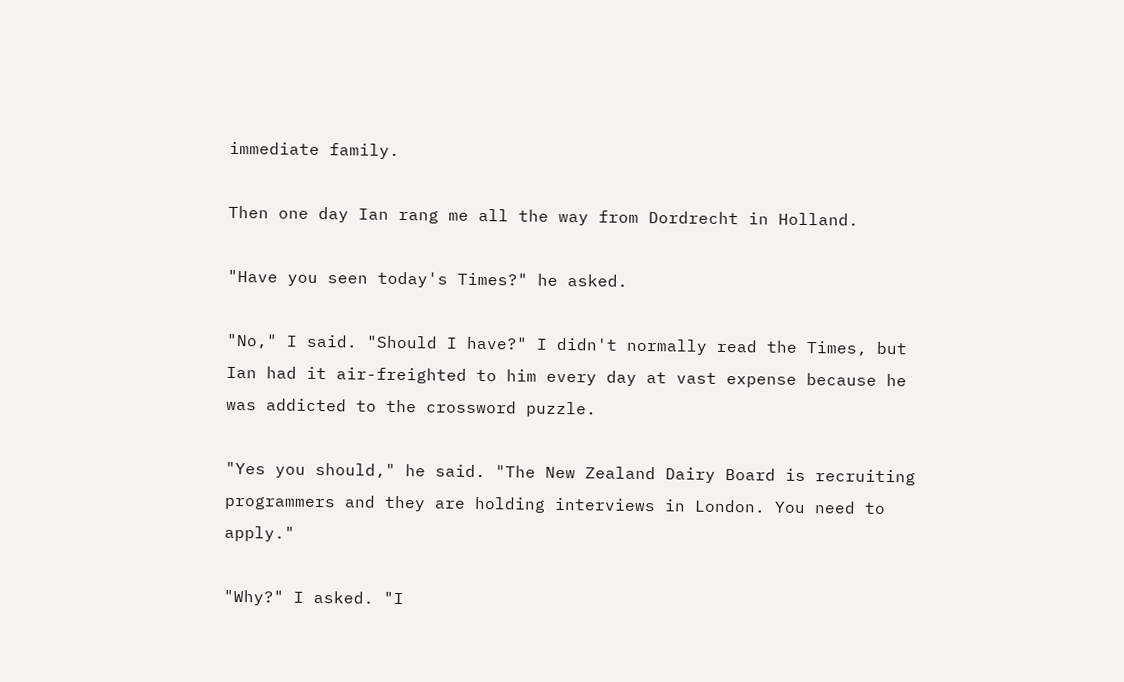immediate family.

Then one day Ian rang me all the way from Dordrecht in Holland.

"Have you seen today's Times?" he asked.

"No," I said. "Should I have?" I didn't normally read the Times, but Ian had it air-freighted to him every day at vast expense because he was addicted to the crossword puzzle.

"Yes you should," he said. "The New Zealand Dairy Board is recruiting programmers and they are holding interviews in London. You need to apply."

"Why?" I asked. "I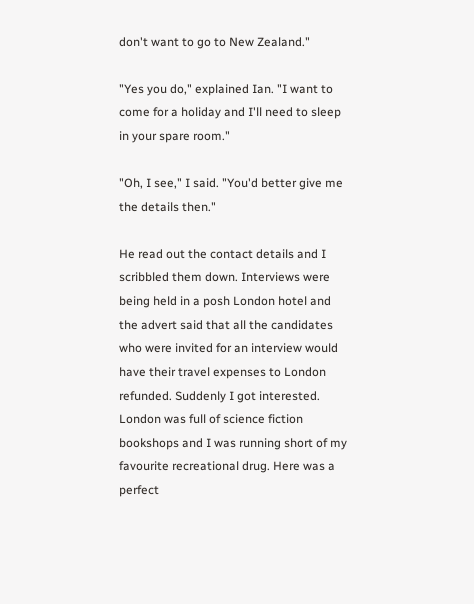don't want to go to New Zealand."

"Yes you do," explained Ian. "I want to come for a holiday and I'll need to sleep in your spare room."

"Oh, I see," I said. "You'd better give me the details then."

He read out the contact details and I scribbled them down. Interviews were being held in a posh London hotel and the advert said that all the candidates who were invited for an interview would have their travel expenses to London refunded. Suddenly I got interested. London was full of science fiction bookshops and I was running short of my favourite recreational drug. Here was a perfect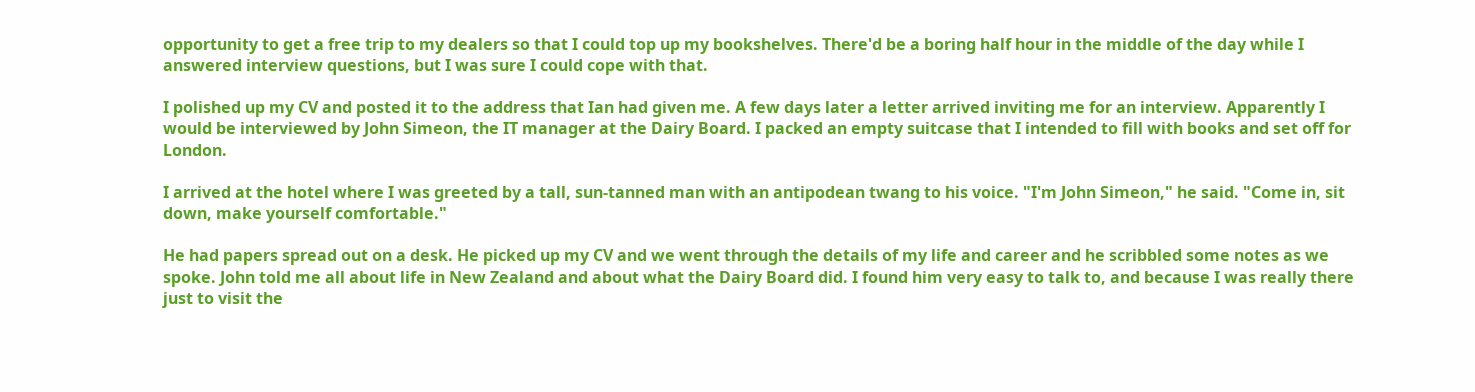opportunity to get a free trip to my dealers so that I could top up my bookshelves. There'd be a boring half hour in the middle of the day while I answered interview questions, but I was sure I could cope with that.

I polished up my CV and posted it to the address that Ian had given me. A few days later a letter arrived inviting me for an interview. Apparently I would be interviewed by John Simeon, the IT manager at the Dairy Board. I packed an empty suitcase that I intended to fill with books and set off for London.

I arrived at the hotel where I was greeted by a tall, sun-tanned man with an antipodean twang to his voice. "I'm John Simeon," he said. "Come in, sit down, make yourself comfortable."

He had papers spread out on a desk. He picked up my CV and we went through the details of my life and career and he scribbled some notes as we spoke. John told me all about life in New Zealand and about what the Dairy Board did. I found him very easy to talk to, and because I was really there just to visit the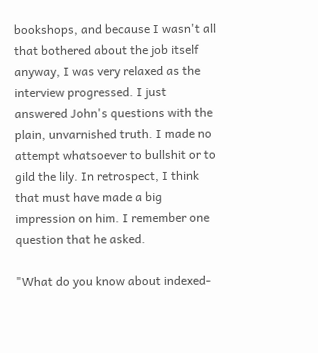bookshops, and because I wasn't all that bothered about the job itself anyway, I was very relaxed as the interview progressed. I just answered John's questions with the plain, unvarnished truth. I made no attempt whatsoever to bullshit or to gild the lily. In retrospect, I think that must have made a big impression on him. I remember one question that he asked.

"What do you know about indexed-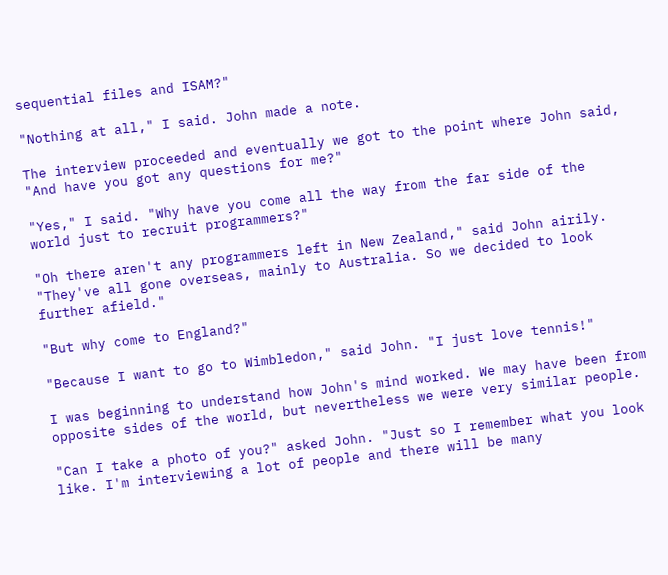sequential files and ISAM?"

"Nothing at all," I said. John made a note.

The interview proceeded and eventually we got to the point where John said, "And have you got any questions for me?"

"Yes," I said. "Why have you come all the way from the far side of the world just to recruit programmers?"

"Oh there aren't any programmers left in New Zealand," said John airily. "They've all gone overseas, mainly to Australia. So we decided to look further afield."

"But why come to England?"

"Because I want to go to Wimbledon," said John. "I just love tennis!"

I was beginning to understand how John's mind worked. We may have been from opposite sides of the world, but nevertheless we were very similar people.

"Can I take a photo of you?" asked John. "Just so I remember what you look like. I'm interviewing a lot of people and there will be many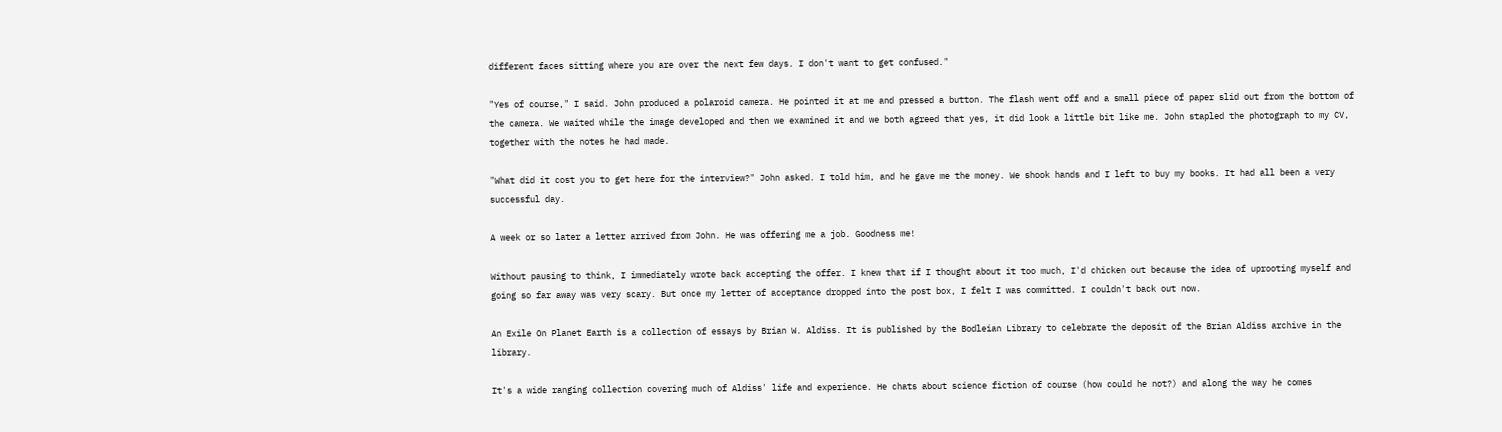different faces sitting where you are over the next few days. I don't want to get confused."

"Yes of course," I said. John produced a polaroid camera. He pointed it at me and pressed a button. The flash went off and a small piece of paper slid out from the bottom of the camera. We waited while the image developed and then we examined it and we both agreed that yes, it did look a little bit like me. John stapled the photograph to my CV, together with the notes he had made.

"What did it cost you to get here for the interview?" John asked. I told him, and he gave me the money. We shook hands and I left to buy my books. It had all been a very successful day.

A week or so later a letter arrived from John. He was offering me a job. Goodness me!

Without pausing to think, I immediately wrote back accepting the offer. I knew that if I thought about it too much, I'd chicken out because the idea of uprooting myself and going so far away was very scary. But once my letter of acceptance dropped into the post box, I felt I was committed. I couldn't back out now.

An Exile On Planet Earth is a collection of essays by Brian W. Aldiss. It is published by the Bodleian Library to celebrate the deposit of the Brian Aldiss archive in the library.

It's a wide ranging collection covering much of Aldiss' life and experience. He chats about science fiction of course (how could he not?) and along the way he comes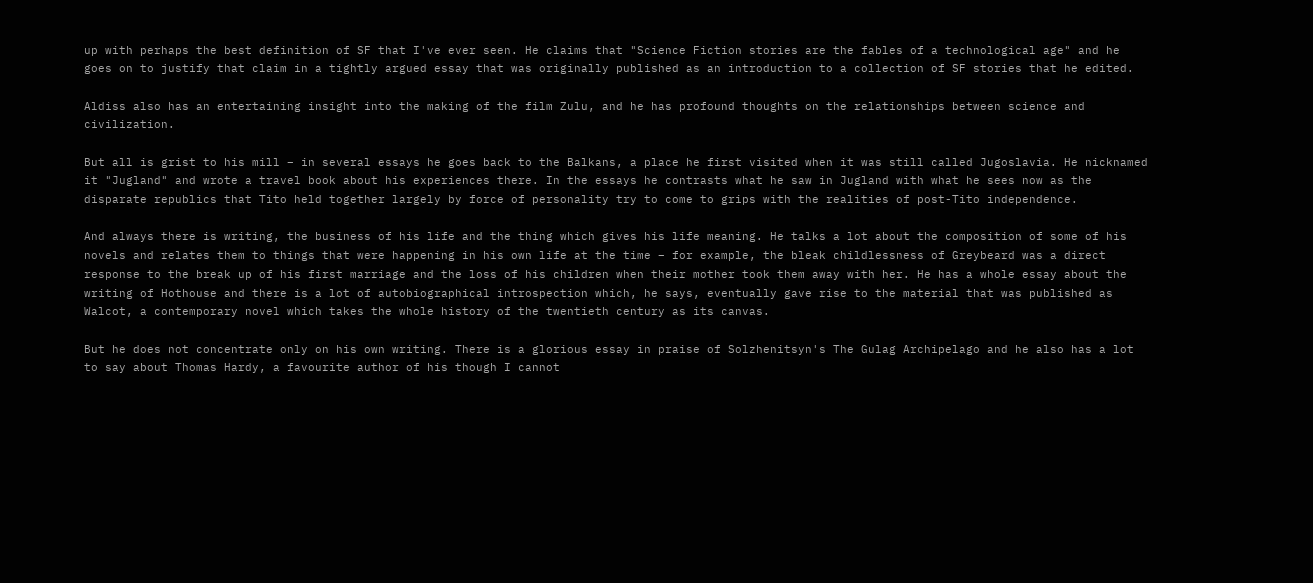up with perhaps the best definition of SF that I've ever seen. He claims that "Science Fiction stories are the fables of a technological age" and he goes on to justify that claim in a tightly argued essay that was originally published as an introduction to a collection of SF stories that he edited.

Aldiss also has an entertaining insight into the making of the film Zulu, and he has profound thoughts on the relationships between science and civilization.

But all is grist to his mill – in several essays he goes back to the Balkans, a place he first visited when it was still called Jugoslavia. He nicknamed it "Jugland" and wrote a travel book about his experiences there. In the essays he contrasts what he saw in Jugland with what he sees now as the disparate republics that Tito held together largely by force of personality try to come to grips with the realities of post-Tito independence.

And always there is writing, the business of his life and the thing which gives his life meaning. He talks a lot about the composition of some of his novels and relates them to things that were happening in his own life at the time – for example, the bleak childlessness of Greybeard was a direct response to the break up of his first marriage and the loss of his children when their mother took them away with her. He has a whole essay about the writing of Hothouse and there is a lot of autobiographical introspection which, he says, eventually gave rise to the material that was published as Walcot, a contemporary novel which takes the whole history of the twentieth century as its canvas.

But he does not concentrate only on his own writing. There is a glorious essay in praise of Solzhenitsyn's The Gulag Archipelago and he also has a lot to say about Thomas Hardy, a favourite author of his though I cannot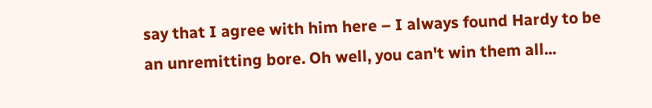say that I agree with him here – I always found Hardy to be an unremitting bore. Oh well, you can't win them all...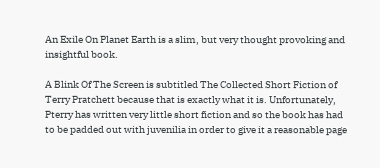An Exile On Planet Earth is a slim, but very thought provoking and insightful book.

A Blink Of The Screen is subtitled The Collected Short Fiction of Terry Pratchett because that is exactly what it is. Unfortunately, Pterry has written very little short fiction and so the book has had to be padded out with juvenilia in order to give it a reasonable page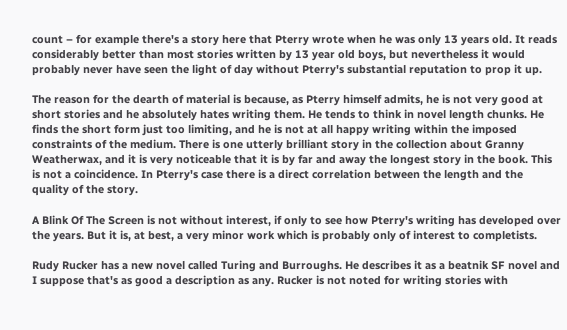count – for example there's a story here that Pterry wrote when he was only 13 years old. It reads considerably better than most stories written by 13 year old boys, but nevertheless it would probably never have seen the light of day without Pterry's substantial reputation to prop it up.

The reason for the dearth of material is because, as Pterry himself admits, he is not very good at short stories and he absolutely hates writing them. He tends to think in novel length chunks. He finds the short form just too limiting, and he is not at all happy writing within the imposed constraints of the medium. There is one utterly brilliant story in the collection about Granny Weatherwax, and it is very noticeable that it is by far and away the longest story in the book. This is not a coincidence. In Pterry's case there is a direct correlation between the length and the quality of the story.

A Blink Of The Screen is not without interest, if only to see how Pterry's writing has developed over the years. But it is, at best, a very minor work which is probably only of interest to completists.

Rudy Rucker has a new novel called Turing and Burroughs. He describes it as a beatnik SF novel and I suppose that's as good a description as any. Rucker is not noted for writing stories with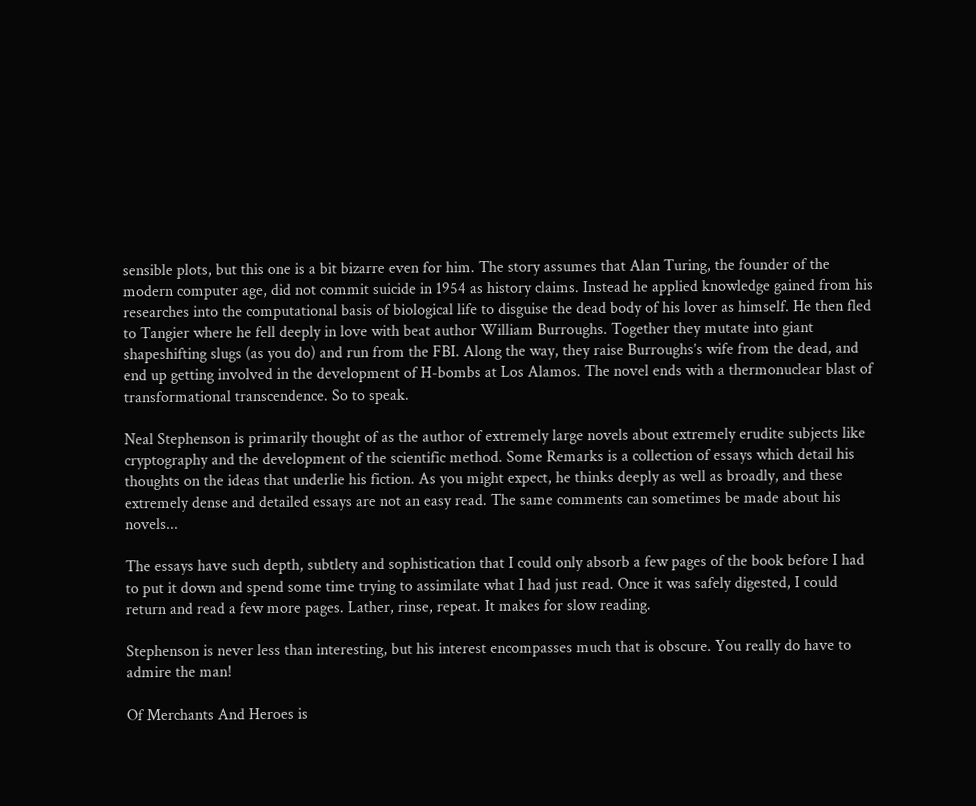sensible plots, but this one is a bit bizarre even for him. The story assumes that Alan Turing, the founder of the modern computer age, did not commit suicide in 1954 as history claims. Instead he applied knowledge gained from his researches into the computational basis of biological life to disguise the dead body of his lover as himself. He then fled to Tangier where he fell deeply in love with beat author William Burroughs. Together they mutate into giant shapeshifting slugs (as you do) and run from the FBI. Along the way, they raise Burroughs’s wife from the dead, and end up getting involved in the development of H-bombs at Los Alamos. The novel ends with a thermonuclear blast of transformational transcendence. So to speak.

Neal Stephenson is primarily thought of as the author of extremely large novels about extremely erudite subjects like cryptography and the development of the scientific method. Some Remarks is a collection of essays which detail his thoughts on the ideas that underlie his fiction. As you might expect, he thinks deeply as well as broadly, and these extremely dense and detailed essays are not an easy read. The same comments can sometimes be made about his novels...

The essays have such depth, subtlety and sophistication that I could only absorb a few pages of the book before I had to put it down and spend some time trying to assimilate what I had just read. Once it was safely digested, I could return and read a few more pages. Lather, rinse, repeat. It makes for slow reading.

Stephenson is never less than interesting, but his interest encompasses much that is obscure. You really do have to admire the man!

Of Merchants And Heroes is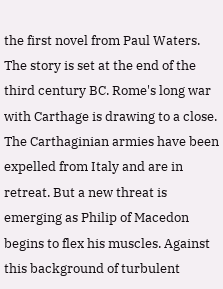the first novel from Paul Waters. The story is set at the end of the third century BC. Rome's long war with Carthage is drawing to a close. The Carthaginian armies have been expelled from Italy and are in retreat. But a new threat is emerging as Philip of Macedon begins to flex his muscles. Against this background of turbulent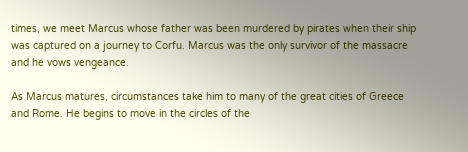times, we meet Marcus whose father was been murdered by pirates when their ship was captured on a journey to Corfu. Marcus was the only survivor of the massacre and he vows vengeance.

As Marcus matures, circumstances take him to many of the great cities of Greece and Rome. He begins to move in the circles of the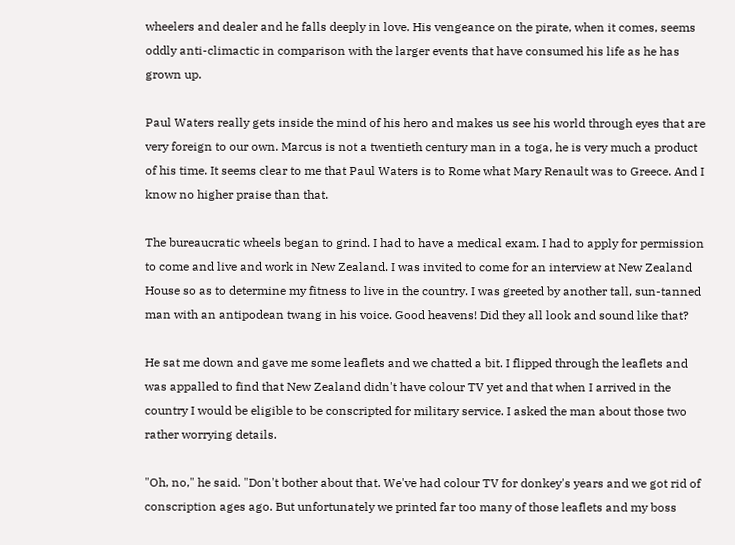wheelers and dealer and he falls deeply in love. His vengeance on the pirate, when it comes, seems oddly anti-climactic in comparison with the larger events that have consumed his life as he has grown up.

Paul Waters really gets inside the mind of his hero and makes us see his world through eyes that are very foreign to our own. Marcus is not a twentieth century man in a toga, he is very much a product of his time. It seems clear to me that Paul Waters is to Rome what Mary Renault was to Greece. And I know no higher praise than that.

The bureaucratic wheels began to grind. I had to have a medical exam. I had to apply for permission to come and live and work in New Zealand. I was invited to come for an interview at New Zealand House so as to determine my fitness to live in the country. I was greeted by another tall, sun-tanned man with an antipodean twang in his voice. Good heavens! Did they all look and sound like that?

He sat me down and gave me some leaflets and we chatted a bit. I flipped through the leaflets and was appalled to find that New Zealand didn't have colour TV yet and that when I arrived in the country I would be eligible to be conscripted for military service. I asked the man about those two rather worrying details.

"Oh, no," he said. "Don't bother about that. We've had colour TV for donkey's years and we got rid of conscription ages ago. But unfortunately we printed far too many of those leaflets and my boss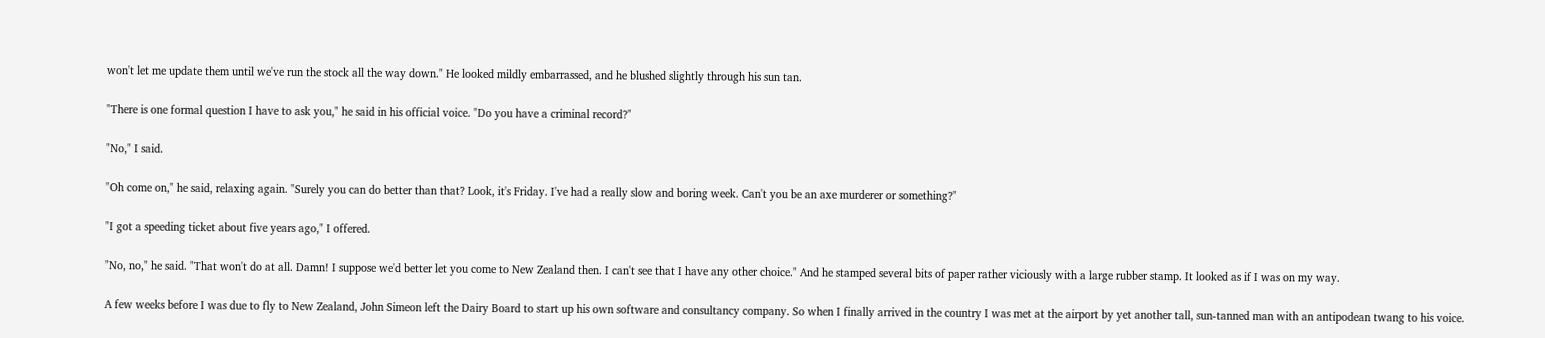won't let me update them until we've run the stock all the way down." He looked mildly embarrassed, and he blushed slightly through his sun tan.

"There is one formal question I have to ask you," he said in his official voice. "Do you have a criminal record?"

"No," I said.

"Oh come on," he said, relaxing again. "Surely you can do better than that? Look, it's Friday. I've had a really slow and boring week. Can't you be an axe murderer or something?"

"I got a speeding ticket about five years ago," I offered.

"No, no," he said. "That won't do at all. Damn! I suppose we'd better let you come to New Zealand then. I can't see that I have any other choice." And he stamped several bits of paper rather viciously with a large rubber stamp. It looked as if I was on my way.

A few weeks before I was due to fly to New Zealand, John Simeon left the Dairy Board to start up his own software and consultancy company. So when I finally arrived in the country I was met at the airport by yet another tall, sun-tanned man with an antipodean twang to his voice.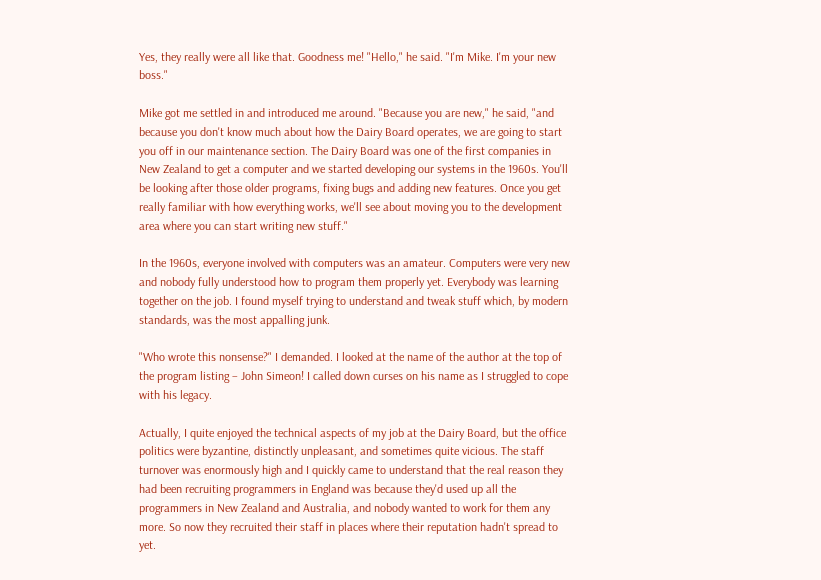Yes, they really were all like that. Goodness me! "Hello," he said. "I'm Mike. I'm your new boss."

Mike got me settled in and introduced me around. "Because you are new," he said, "and because you don't know much about how the Dairy Board operates, we are going to start you off in our maintenance section. The Dairy Board was one of the first companies in New Zealand to get a computer and we started developing our systems in the 1960s. You'll be looking after those older programs, fixing bugs and adding new features. Once you get really familiar with how everything works, we'll see about moving you to the development area where you can start writing new stuff."

In the 1960s, everyone involved with computers was an amateur. Computers were very new and nobody fully understood how to program them properly yet. Everybody was learning together on the job. I found myself trying to understand and tweak stuff which, by modern standards, was the most appalling junk.

"Who wrote this nonsense?" I demanded. I looked at the name of the author at the top of the program listing – John Simeon! I called down curses on his name as I struggled to cope with his legacy.

Actually, I quite enjoyed the technical aspects of my job at the Dairy Board, but the office politics were byzantine, distinctly unpleasant, and sometimes quite vicious. The staff turnover was enormously high and I quickly came to understand that the real reason they had been recruiting programmers in England was because they'd used up all the programmers in New Zealand and Australia, and nobody wanted to work for them any more. So now they recruited their staff in places where their reputation hadn't spread to yet.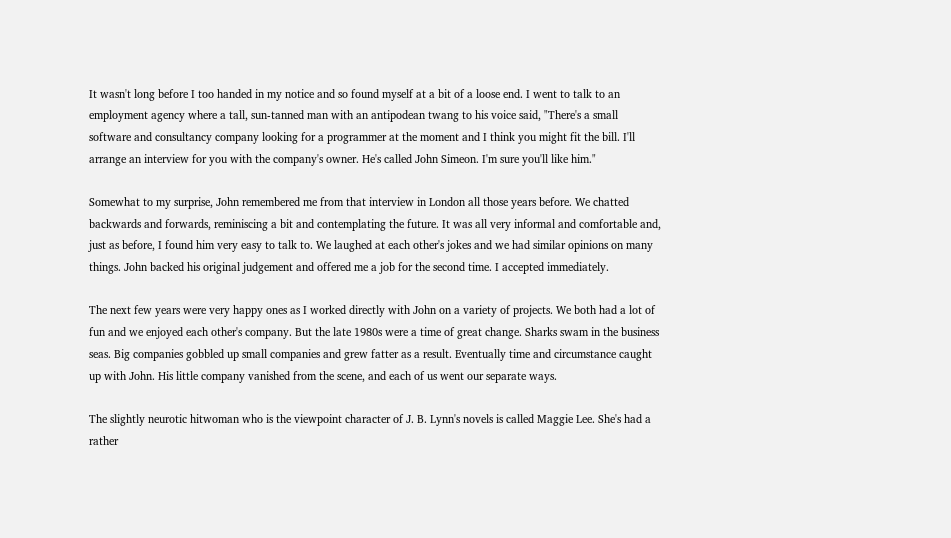It wasn't long before I too handed in my notice and so found myself at a bit of a loose end. I went to talk to an employment agency where a tall, sun-tanned man with an antipodean twang to his voice said, "There's a small software and consultancy company looking for a programmer at the moment and I think you might fit the bill. I'll arrange an interview for you with the company's owner. He's called John Simeon. I'm sure you'll like him."

Somewhat to my surprise, John remembered me from that interview in London all those years before. We chatted backwards and forwards, reminiscing a bit and contemplating the future. It was all very informal and comfortable and, just as before, I found him very easy to talk to. We laughed at each other's jokes and we had similar opinions on many things. John backed his original judgement and offered me a job for the second time. I accepted immediately.

The next few years were very happy ones as I worked directly with John on a variety of projects. We both had a lot of fun and we enjoyed each other's company. But the late 1980s were a time of great change. Sharks swam in the business seas. Big companies gobbled up small companies and grew fatter as a result. Eventually time and circumstance caught up with John. His little company vanished from the scene, and each of us went our separate ways.

The slightly neurotic hitwoman who is the viewpoint character of J. B. Lynn's novels is called Maggie Lee. She's had a rather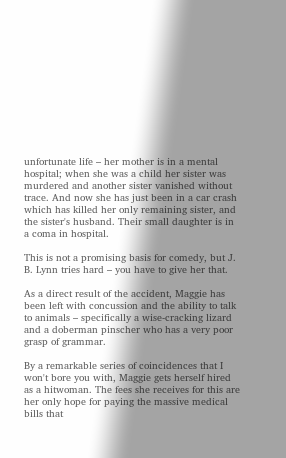unfortunate life – her mother is in a mental hospital; when she was a child her sister was murdered and another sister vanished without trace. And now she has just been in a car crash which has killed her only remaining sister, and the sister's husband. Their small daughter is in a coma in hospital.

This is not a promising basis for comedy, but J. B. Lynn tries hard – you have to give her that.

As a direct result of the accident, Maggie has been left with concussion and the ability to talk to animals – specifically a wise-cracking lizard and a doberman pinscher who has a very poor grasp of grammar.

By a remarkable series of coincidences that I won't bore you with, Maggie gets herself hired as a hitwoman. The fees she receives for this are her only hope for paying the massive medical bills that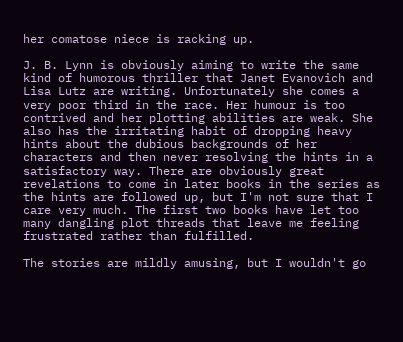her comatose niece is racking up.

J. B. Lynn is obviously aiming to write the same kind of humorous thriller that Janet Evanovich and Lisa Lutz are writing. Unfortunately she comes a very poor third in the race. Her humour is too contrived and her plotting abilities are weak. She also has the irritating habit of dropping heavy hints about the dubious backgrounds of her characters and then never resolving the hints in a satisfactory way. There are obviously great revelations to come in later books in the series as the hints are followed up, but I'm not sure that I care very much. The first two books have let too many dangling plot threads that leave me feeling frustrated rather than fulfilled.

The stories are mildly amusing, but I wouldn't go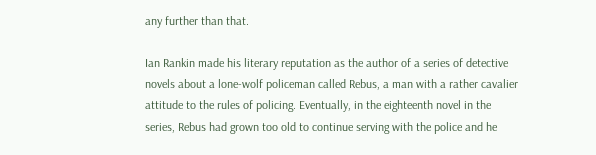any further than that.

Ian Rankin made his literary reputation as the author of a series of detective novels about a lone-wolf policeman called Rebus, a man with a rather cavalier attitude to the rules of policing. Eventually, in the eighteenth novel in the series, Rebus had grown too old to continue serving with the police and he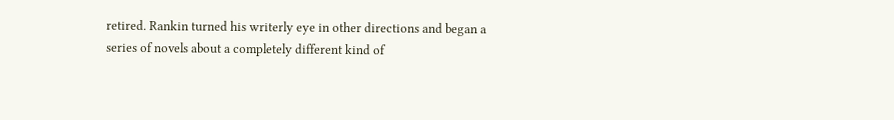retired. Rankin turned his writerly eye in other directions and began a series of novels about a completely different kind of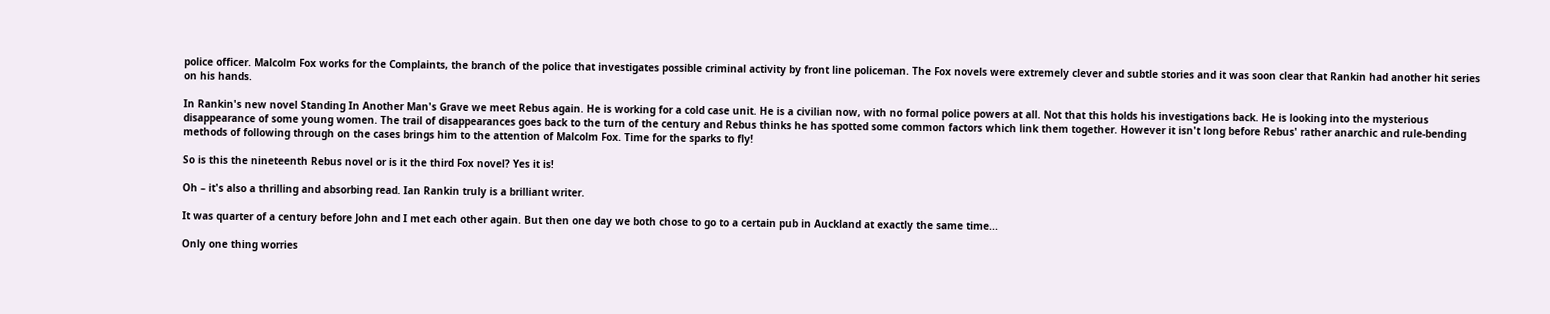police officer. Malcolm Fox works for the Complaints, the branch of the police that investigates possible criminal activity by front line policeman. The Fox novels were extremely clever and subtle stories and it was soon clear that Rankin had another hit series on his hands.

In Rankin's new novel Standing In Another Man's Grave we meet Rebus again. He is working for a cold case unit. He is a civilian now, with no formal police powers at all. Not that this holds his investigations back. He is looking into the mysterious disappearance of some young women. The trail of disappearances goes back to the turn of the century and Rebus thinks he has spotted some common factors which link them together. However it isn't long before Rebus' rather anarchic and rule-bending methods of following through on the cases brings him to the attention of Malcolm Fox. Time for the sparks to fly!

So is this the nineteenth Rebus novel or is it the third Fox novel? Yes it is!

Oh – it's also a thrilling and absorbing read. Ian Rankin truly is a brilliant writer.

It was quarter of a century before John and I met each other again. But then one day we both chose to go to a certain pub in Auckland at exactly the same time...

Only one thing worries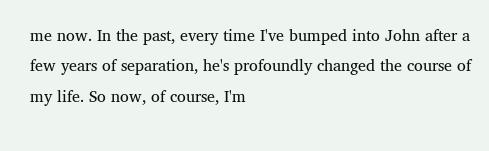me now. In the past, every time I've bumped into John after a few years of separation, he's profoundly changed the course of my life. So now, of course, I'm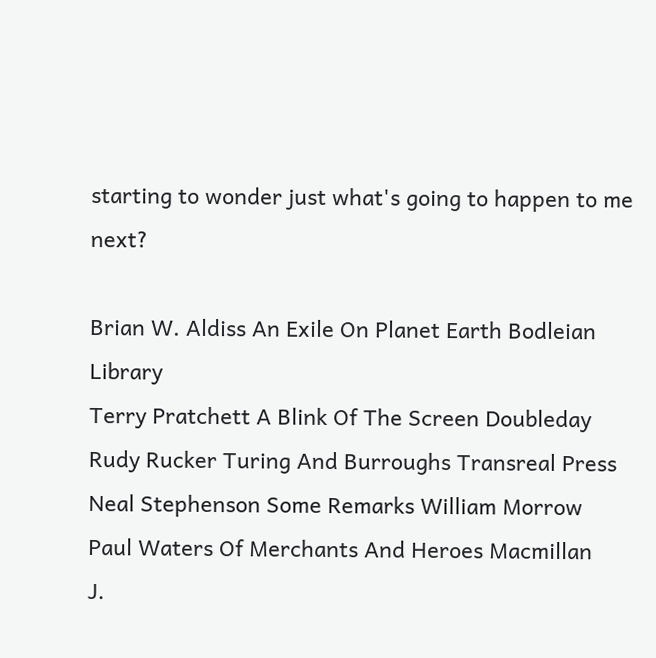starting to wonder just what's going to happen to me next?

Brian W. Aldiss An Exile On Planet Earth Bodleian Library
Terry Pratchett A Blink Of The Screen Doubleday
Rudy Rucker Turing And Burroughs Transreal Press
Neal Stephenson Some Remarks William Morrow
Paul Waters Of Merchants And Heroes Macmillan
J.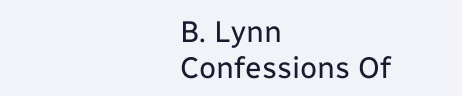B. Lynn Confessions Of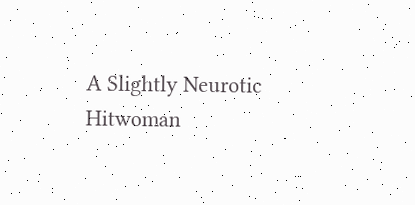A Slightly Neurotic Hitwoman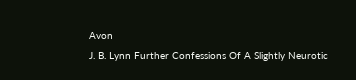Avon
J. B. Lynn Further Confessions Of A Slightly Neurotic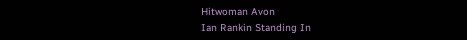Hitwoman Avon
Ian Rankin Standing In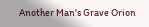Another Man's Grave Orion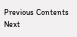Previous Contents Next